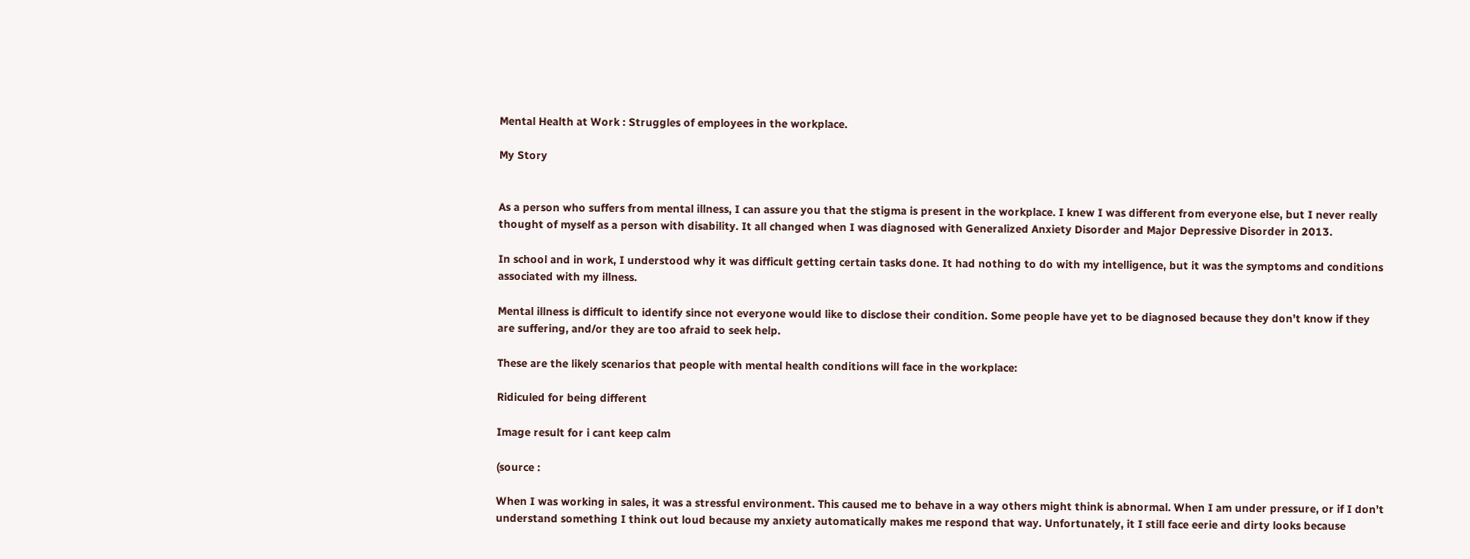Mental Health at Work : Struggles of employees in the workplace.

My Story


As a person who suffers from mental illness, I can assure you that the stigma is present in the workplace. I knew I was different from everyone else, but I never really thought of myself as a person with disability. It all changed when I was diagnosed with Generalized Anxiety Disorder and Major Depressive Disorder in 2013.

In school and in work, I understood why it was difficult getting certain tasks done. It had nothing to do with my intelligence, but it was the symptoms and conditions associated with my illness.

Mental illness is difficult to identify since not everyone would like to disclose their condition. Some people have yet to be diagnosed because they don’t know if they are suffering, and/or they are too afraid to seek help.

These are the likely scenarios that people with mental health conditions will face in the workplace:

Ridiculed for being different

Image result for i cant keep calm

(source :

When I was working in sales, it was a stressful environment. This caused me to behave in a way others might think is abnormal. When I am under pressure, or if I don’t understand something I think out loud because my anxiety automatically makes me respond that way. Unfortunately, it I still face eerie and dirty looks because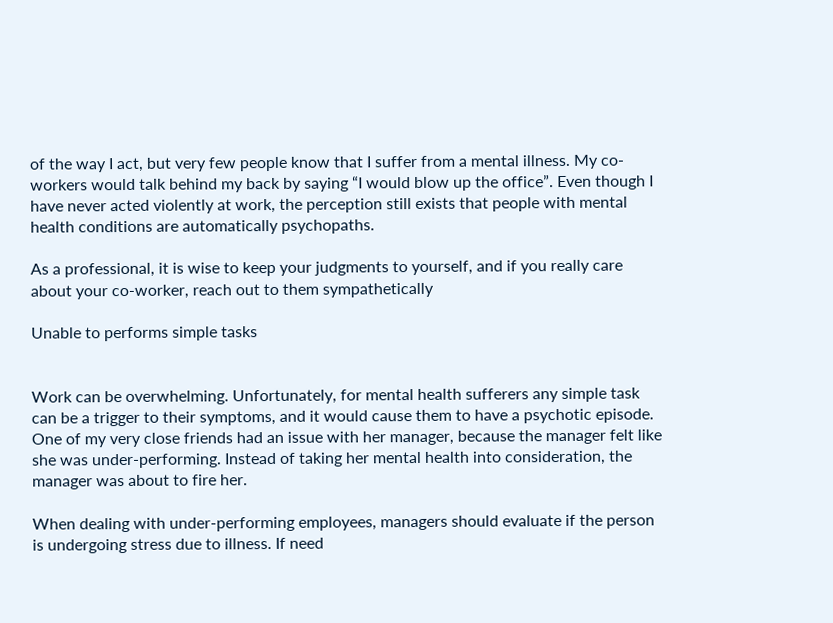of the way I act, but very few people know that I suffer from a mental illness. My co-workers would talk behind my back by saying “I would blow up the office”. Even though I have never acted violently at work, the perception still exists that people with mental health conditions are automatically psychopaths.

As a professional, it is wise to keep your judgments to yourself, and if you really care about your co-worker, reach out to them sympathetically

Unable to performs simple tasks


Work can be overwhelming. Unfortunately, for mental health sufferers any simple task can be a trigger to their symptoms, and it would cause them to have a psychotic episode. One of my very close friends had an issue with her manager, because the manager felt like she was under-performing. Instead of taking her mental health into consideration, the manager was about to fire her.

When dealing with under-performing employees, managers should evaluate if the person is undergoing stress due to illness. If need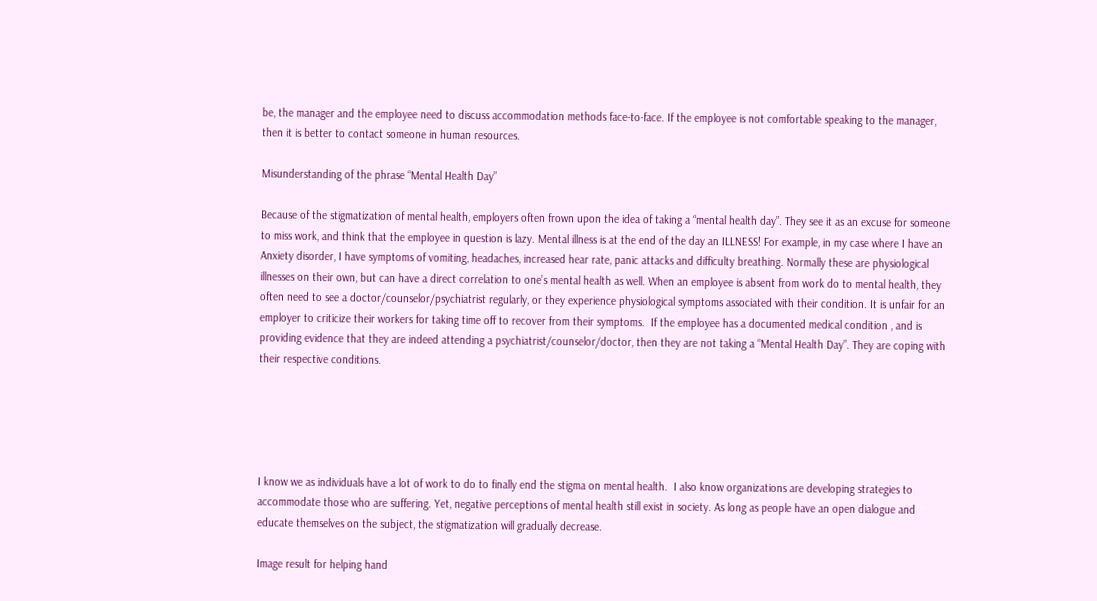be, the manager and the employee need to discuss accommodation methods face-to-face. If the employee is not comfortable speaking to the manager, then it is better to contact someone in human resources.

Misunderstanding of the phrase “Mental Health Day”

Because of the stigmatization of mental health, employers often frown upon the idea of taking a “mental health day”. They see it as an excuse for someone to miss work, and think that the employee in question is lazy. Mental illness is at the end of the day an ILLNESS! For example, in my case where I have an Anxiety disorder, I have symptoms of vomiting, headaches, increased hear rate, panic attacks and difficulty breathing. Normally these are physiological illnesses on their own, but can have a direct correlation to one’s mental health as well. When an employee is absent from work do to mental health, they often need to see a doctor/counselor/psychiatrist regularly, or they experience physiological symptoms associated with their condition. It is unfair for an employer to criticize their workers for taking time off to recover from their symptoms.  If the employee has a documented medical condition , and is providing evidence that they are indeed attending a psychiatrist/counselor/doctor, then they are not taking a “Mental Health Day”. They are coping with their respective conditions.





I know we as individuals have a lot of work to do to finally end the stigma on mental health.  I also know organizations are developing strategies to accommodate those who are suffering. Yet, negative perceptions of mental health still exist in society. As long as people have an open dialogue and educate themselves on the subject, the stigmatization will gradually decrease.

Image result for helping hand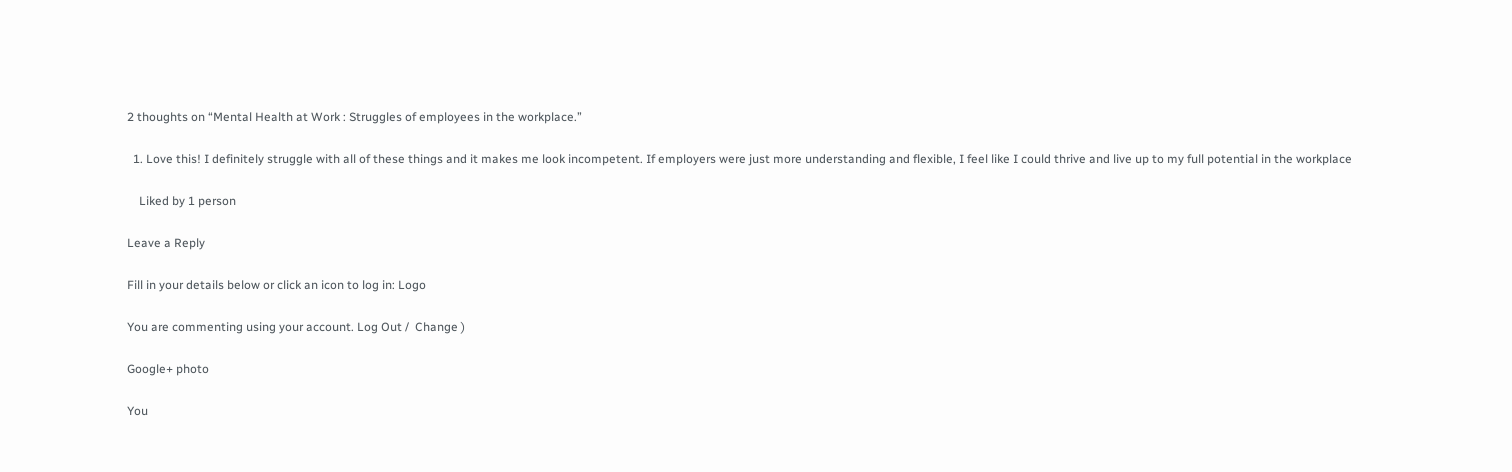2 thoughts on “Mental Health at Work : Struggles of employees in the workplace.”

  1. Love this! I definitely struggle with all of these things and it makes me look incompetent. If employers were just more understanding and flexible, I feel like I could thrive and live up to my full potential in the workplace

    Liked by 1 person

Leave a Reply

Fill in your details below or click an icon to log in: Logo

You are commenting using your account. Log Out /  Change )

Google+ photo

You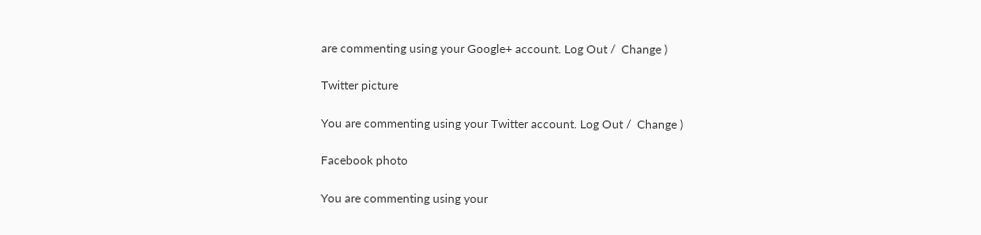are commenting using your Google+ account. Log Out /  Change )

Twitter picture

You are commenting using your Twitter account. Log Out /  Change )

Facebook photo

You are commenting using your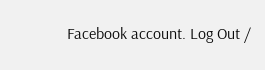Facebook account. Log Out /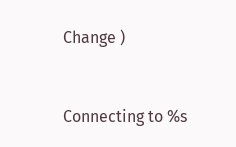Change )


Connecting to %s